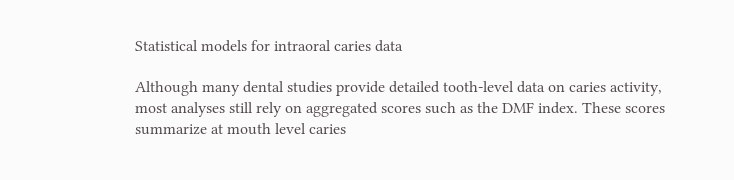Statistical models for intraoral caries data

Although many dental studies provide detailed tooth-level data on caries activity, most analyses still rely on aggregated scores such as the DMF index. These scores summarize at mouth level caries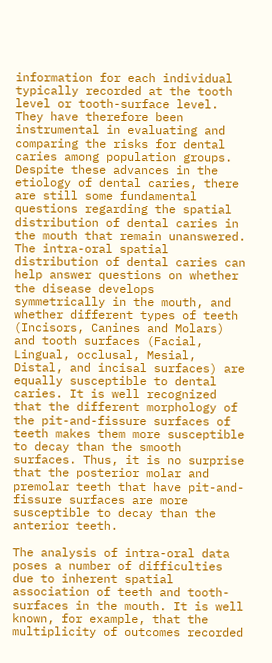information for each individual typically recorded at the tooth level or tooth-surface level. They have therefore been instrumental in evaluating and comparing the risks for dental caries among population groups. Despite these advances in the etiology of dental caries, there are still some fundamental questions regarding the spatial distribution of dental caries in the mouth that remain unanswered. The intra-oral spatial distribution of dental caries can help answer questions on whether the disease develops symmetrically in the mouth, and whether different types of teeth (Incisors, Canines and Molars) and tooth surfaces (Facial, Lingual, occlusal, Mesial, Distal, and incisal surfaces) are equally susceptible to dental caries. It is well recognized that the different morphology of the pit-and-fissure surfaces of teeth makes them more susceptible to decay than the smooth surfaces. Thus, it is no surprise that the posterior molar and premolar teeth that have pit-and-fissure surfaces are more susceptible to decay than the anterior teeth.

The analysis of intra-oral data poses a number of difficulties due to inherent spatial association of teeth and tooth-surfaces in the mouth. It is well known, for example, that the multiplicity of outcomes recorded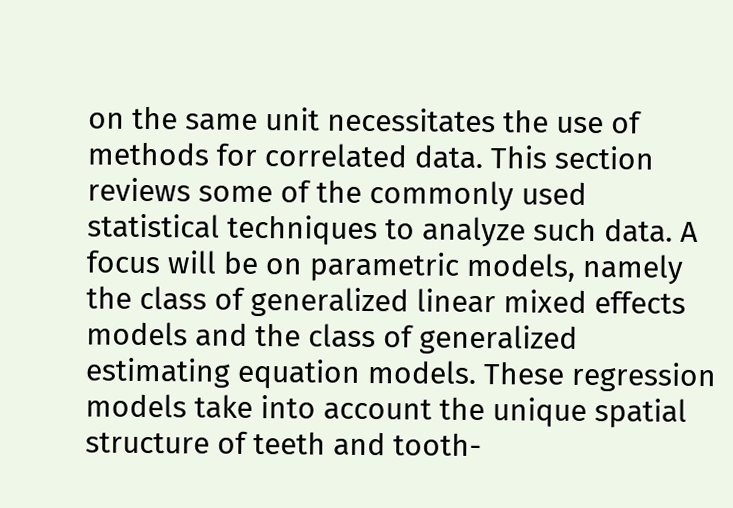on the same unit necessitates the use of methods for correlated data. This section reviews some of the commonly used statistical techniques to analyze such data. A focus will be on parametric models, namely the class of generalized linear mixed effects models and the class of generalized estimating equation models. These regression models take into account the unique spatial structure of teeth and tooth-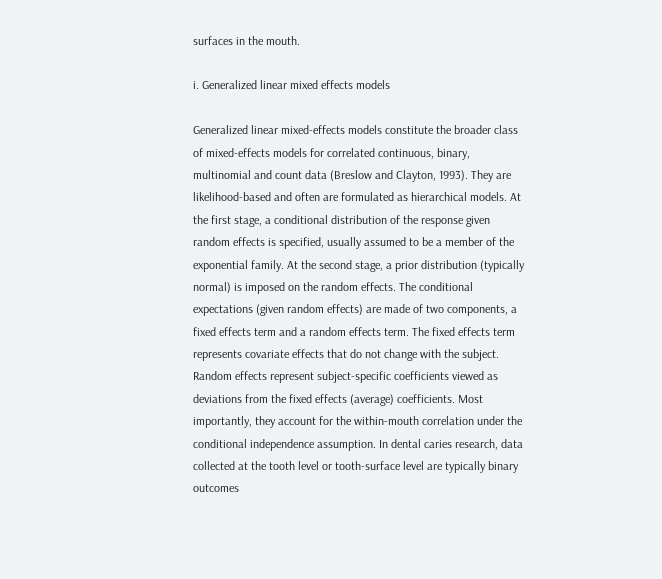surfaces in the mouth.

i. Generalized linear mixed effects models

Generalized linear mixed-effects models constitute the broader class of mixed-effects models for correlated continuous, binary, multinomial and count data (Breslow and Clayton, 1993). They are likelihood-based and often are formulated as hierarchical models. At the first stage, a conditional distribution of the response given random effects is specified, usually assumed to be a member of the exponential family. At the second stage, a prior distribution (typically normal) is imposed on the random effects. The conditional expectations (given random effects) are made of two components, a fixed effects term and a random effects term. The fixed effects term represents covariate effects that do not change with the subject. Random effects represent subject-specific coefficients viewed as deviations from the fixed effects (average) coefficients. Most importantly, they account for the within-mouth correlation under the conditional independence assumption. In dental caries research, data collected at the tooth level or tooth-surface level are typically binary outcomes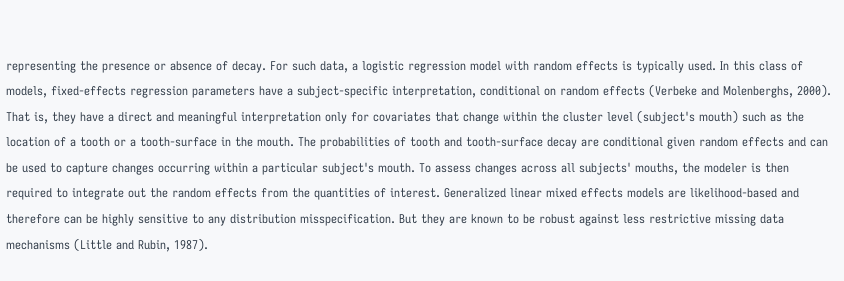representing the presence or absence of decay. For such data, a logistic regression model with random effects is typically used. In this class of models, fixed-effects regression parameters have a subject-specific interpretation, conditional on random effects (Verbeke and Molenberghs, 2000). That is, they have a direct and meaningful interpretation only for covariates that change within the cluster level (subject's mouth) such as the location of a tooth or a tooth-surface in the mouth. The probabilities of tooth and tooth-surface decay are conditional given random effects and can be used to capture changes occurring within a particular subject's mouth. To assess changes across all subjects' mouths, the modeler is then required to integrate out the random effects from the quantities of interest. Generalized linear mixed effects models are likelihood-based and therefore can be highly sensitive to any distribution misspecification. But they are known to be robust against less restrictive missing data mechanisms (Little and Rubin, 1987).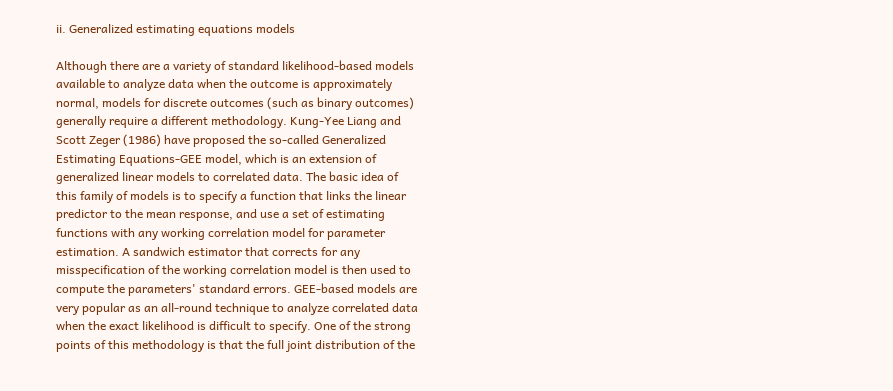ii. Generalized estimating equations models

Although there are a variety of standard likelihood-based models available to analyze data when the outcome is approximately normal, models for discrete outcomes (such as binary outcomes) generally require a different methodology. Kung-Yee Liang and Scott Zeger (1986) have proposed the so-called Generalized Estimating Equations-GEE model, which is an extension of generalized linear models to correlated data. The basic idea of this family of models is to specify a function that links the linear predictor to the mean response, and use a set of estimating functions with any working correlation model for parameter estimation. A sandwich estimator that corrects for any misspecification of the working correlation model is then used to compute the parameters' standard errors. GEE-based models are very popular as an all-round technique to analyze correlated data when the exact likelihood is difficult to specify. One of the strong points of this methodology is that the full joint distribution of the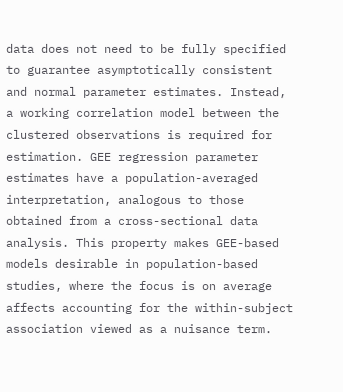data does not need to be fully specified to guarantee asymptotically consistent and normal parameter estimates. Instead, a working correlation model between the clustered observations is required for estimation. GEE regression parameter estimates have a population-averaged interpretation, analogous to those obtained from a cross-sectional data analysis. This property makes GEE-based models desirable in population-based studies, where the focus is on average affects accounting for the within-subject association viewed as a nuisance term.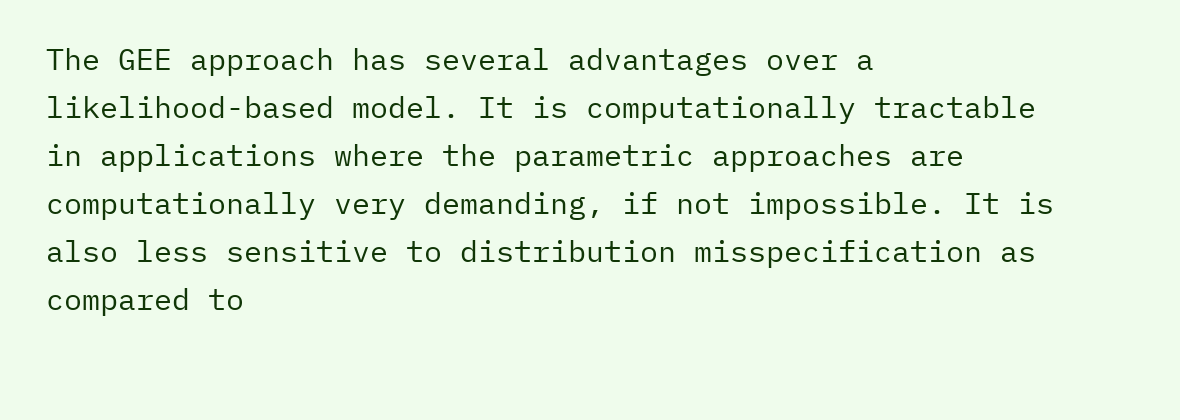The GEE approach has several advantages over a likelihood-based model. It is computationally tractable in applications where the parametric approaches are computationally very demanding, if not impossible. It is also less sensitive to distribution misspecification as compared to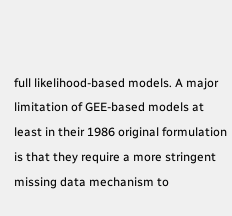full likelihood-based models. A major limitation of GEE-based models at least in their 1986 original formulation is that they require a more stringent missing data mechanism to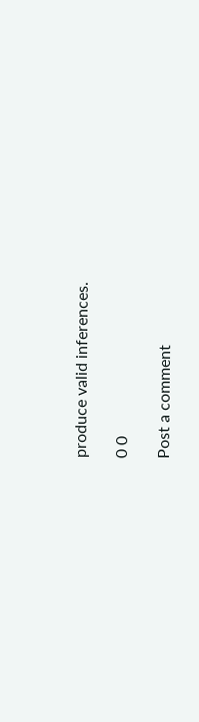produce valid inferences.

0 0

Post a comment